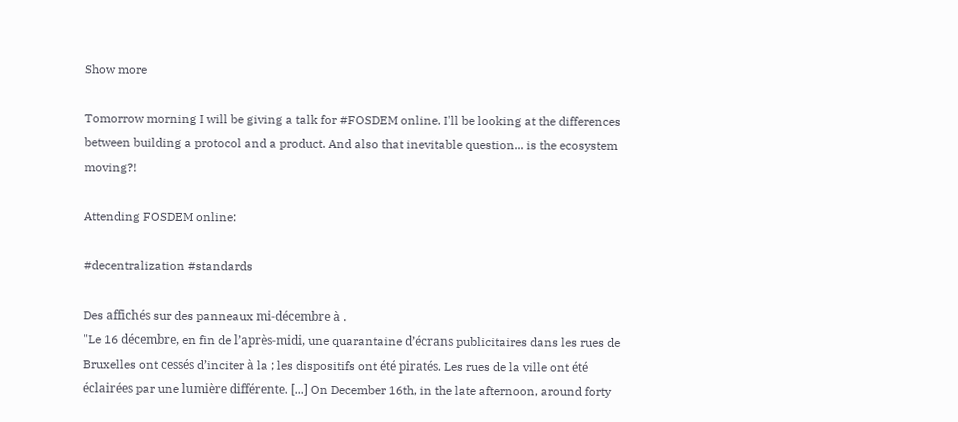Show more

Tomorrow morning I will be giving a talk for #FOSDEM online. I'll be looking at the differences between building a protocol and a product. And also that inevitable question... is the ecosystem moving?!

Attending FOSDEM online:

#decentralization #standards

Des affichés sur des panneaux mi-décembre à .
"Le 16 décembre, en fin de l’après-midi, une quarantaine d’écrans publicitaires dans les rues de Bruxelles ont cessés d’inciter à la ; les dispositifs ont été piratés. Les rues de la ville ont été éclairées par une lumière différente. [...] On December 16th, in the late afternoon, around forty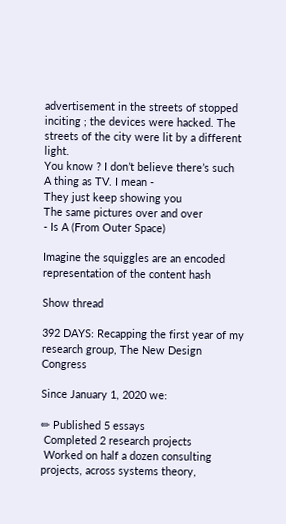advertisement in the streets of stopped inciting ; the devices were hacked. The streets of the city were lit by a different light.
You know ? I don’t believe there’s such
A thing as TV. I mean -
They just keep showing you
The same pictures over and over
- Is A (From Outer Space)

Imagine the squiggles are an encoded representation of the content hash

Show thread

392 DAYS: Recapping the first year of my research group, The New Design Congress

Since January 1, 2020 we:

✏ Published 5 essays
 Completed 2 research projects
 Worked on half a dozen consulting projects, across systems theory,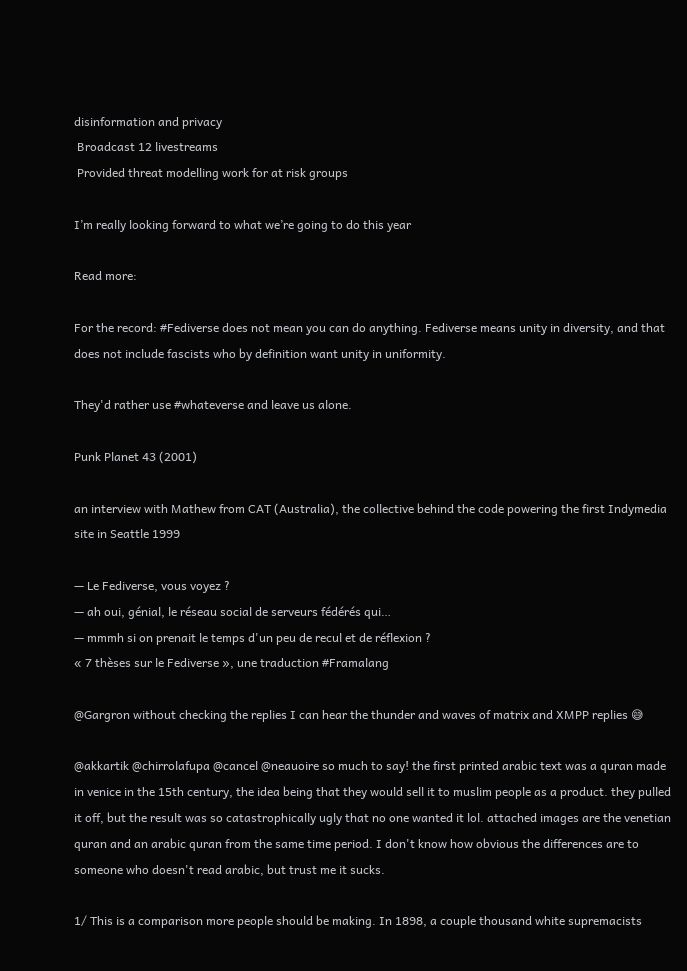disinformation and privacy
 Broadcast 12 livestreams
 Provided threat modelling work for at risk groups

I’m really looking forward to what we’re going to do this year

Read more:

For the record: #Fediverse does not mean you can do anything. Fediverse means unity in diversity, and that does not include fascists who by definition want unity in uniformity.

They'd rather use #whateverse and leave us alone.

Punk Planet 43 (2001)

an interview with Mathew from CAT (Australia), the collective behind the code powering the first Indymedia site in Seattle 1999

— Le Fediverse, vous voyez ?
— ah oui, génial, le réseau social de serveurs fédérés qui…
— mmmh si on prenait le temps d'un peu de recul et de réflexion ?
« 7 thèses sur le Fediverse », une traduction #Framalang

@Gargron without checking the replies I can hear the thunder and waves of matrix and XMPP replies 😅

@akkartik @chirrolafupa @cancel @neauoire so much to say! the first printed arabic text was a quran made in venice in the 15th century, the idea being that they would sell it to muslim people as a product. they pulled it off, but the result was so catastrophically ugly that no one wanted it lol. attached images are the venetian quran and an arabic quran from the same time period. I don't know how obvious the differences are to someone who doesn't read arabic, but trust me it sucks.

1/ This is a comparison more people should be making. In 1898, a couple thousand white supremacists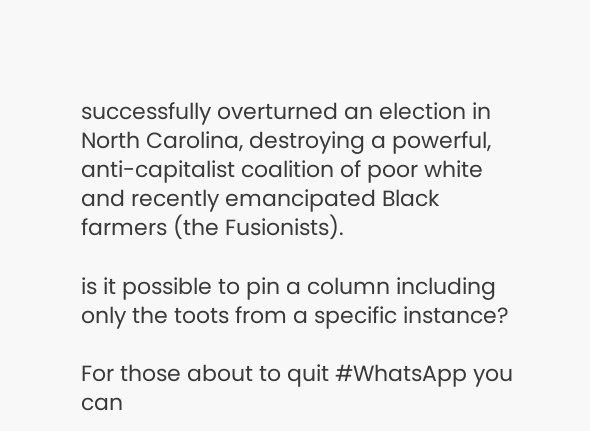successfully overturned an election in North Carolina, destroying a powerful, anti-capitalist coalition of poor white and recently emancipated Black farmers (the Fusionists).

is it possible to pin a column including only the toots from a specific instance?

For those about to quit #WhatsApp you can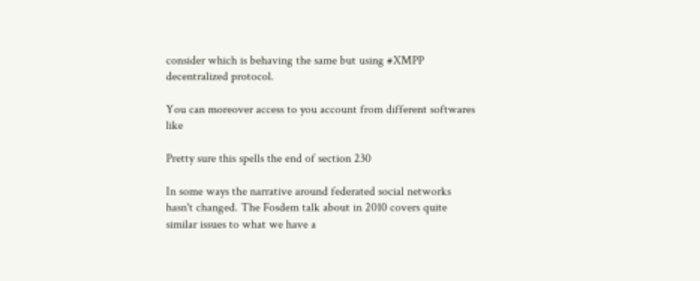consider which is behaving the same but using #XMPP decentralized protocol.

You can moreover access to you account from different softwares like

Pretty sure this spells the end of section 230

In some ways the narrative around federated social networks hasn't changed. The Fosdem talk about in 2010 covers quite similar issues to what we have a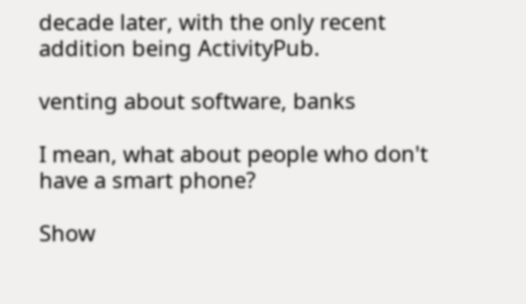decade later, with the only recent addition being ActivityPub.

venting about software, banks

I mean, what about people who don't have a smart phone?

Show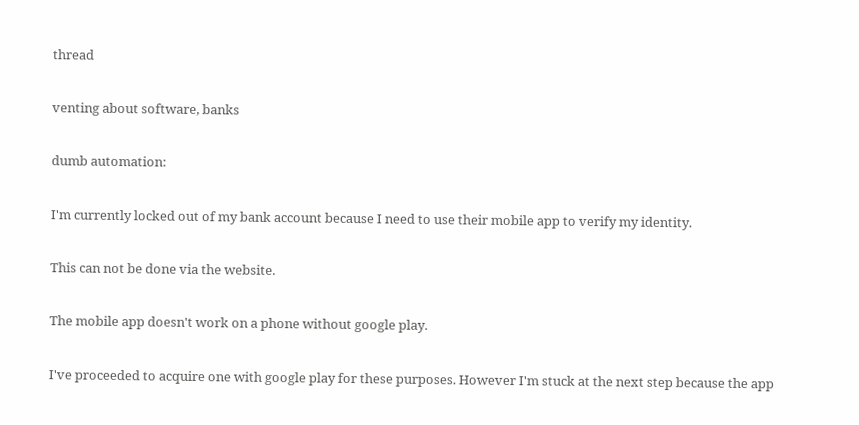thread

venting about software, banks

dumb automation:

I'm currently locked out of my bank account because I need to use their mobile app to verify my identity.

This can not be done via the website.

The mobile app doesn't work on a phone without google play.

I've proceeded to acquire one with google play for these purposes. However I'm stuck at the next step because the app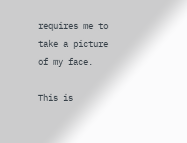requires me to take a picture of my face.

This is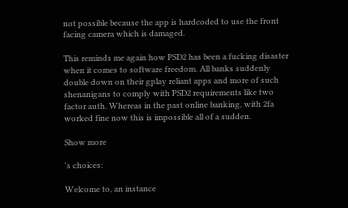not possible because the app is hardcoded to use the front facing camera which is damaged.

This reminds me again how PSD2 has been a fucking disaster when it comes to software freedom. All banks suddenly double down on their gplay reliant apps and more of such shenanigans to comply with PSD2 requirements like two factor auth. Whereas in the past online banking, with 2fa worked fine now this is impossible all of a sudden.

Show more

's choices:

Welcome to, an instance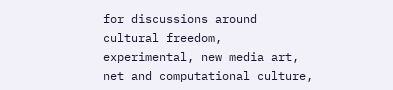for discussions around cultural freedom, experimental, new media art, net and computational culture,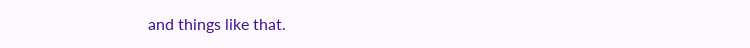and things like that.